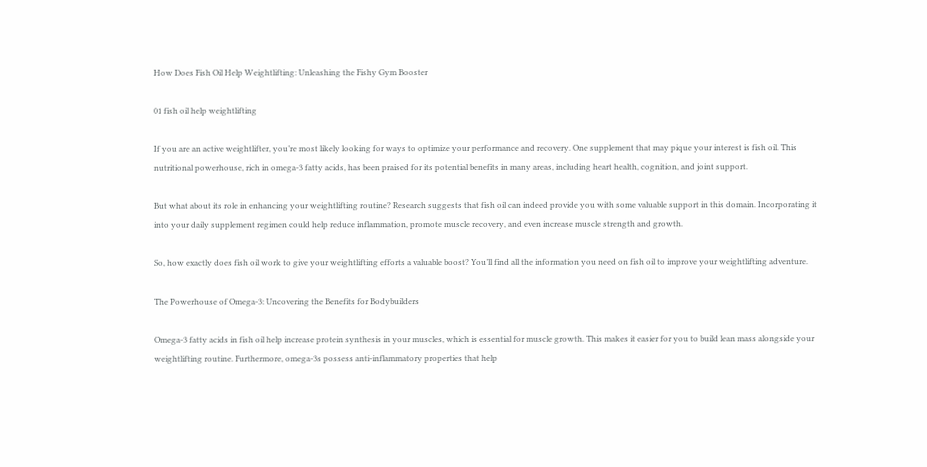How Does Fish Oil Help Weightlifting: Unleashing the Fishy Gym Booster

01 fish oil help weightlifting

If you are an active weightlifter, you’re most likely looking for ways to optimize your performance and recovery. One supplement that may pique your interest is fish oil. This nutritional powerhouse, rich in omega-3 fatty acids, has been praised for its potential benefits in many areas, including heart health, cognition, and joint support.

But what about its role in enhancing your weightlifting routine? Research suggests that fish oil can indeed provide you with some valuable support in this domain. Incorporating it into your daily supplement regimen could help reduce inflammation, promote muscle recovery, and even increase muscle strength and growth.

So, how exactly does fish oil work to give your weightlifting efforts a valuable boost? You’ll find all the information you need on fish oil to improve your weightlifting adventure.

The Powerhouse of Omega-3: Uncovering the Benefits for Bodybuilders

Omega-3 fatty acids in fish oil help increase protein synthesis in your muscles, which is essential for muscle growth. This makes it easier for you to build lean mass alongside your weightlifting routine. Furthermore, omega-3s possess anti-inflammatory properties that help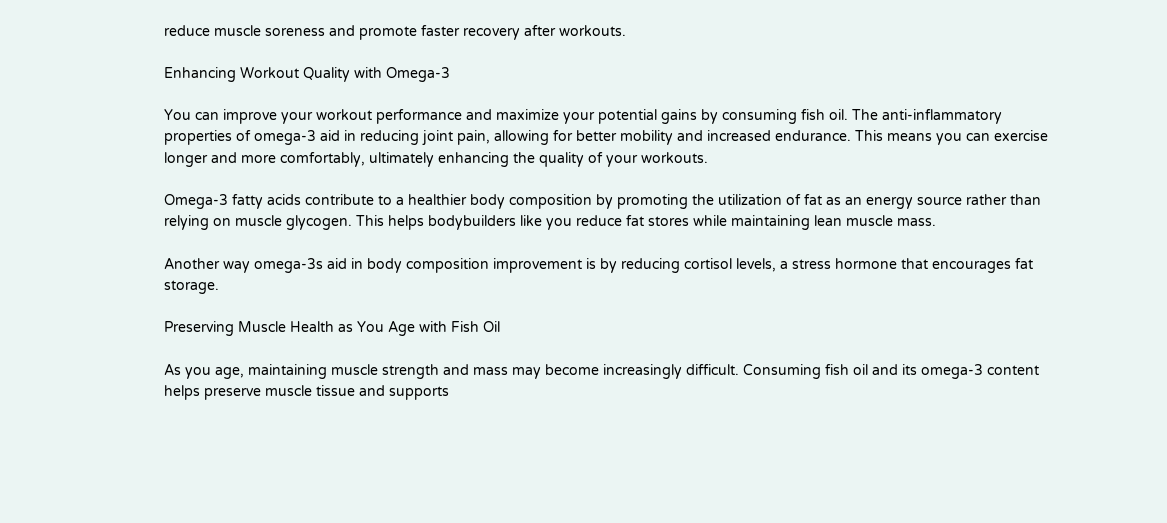reduce muscle soreness and promote faster recovery after workouts.

Enhancing Workout Quality with Omega-3

You can improve your workout performance and maximize your potential gains by consuming fish oil. The anti-inflammatory properties of omega-3 aid in reducing joint pain, allowing for better mobility and increased endurance. This means you can exercise longer and more comfortably, ultimately enhancing the quality of your workouts.

Omega-3 fatty acids contribute to a healthier body composition by promoting the utilization of fat as an energy source rather than relying on muscle glycogen. This helps bodybuilders like you reduce fat stores while maintaining lean muscle mass.

Another way omega-3s aid in body composition improvement is by reducing cortisol levels, a stress hormone that encourages fat storage.

Preserving Muscle Health as You Age with Fish Oil

As you age, maintaining muscle strength and mass may become increasingly difficult. Consuming fish oil and its omega-3 content helps preserve muscle tissue and supports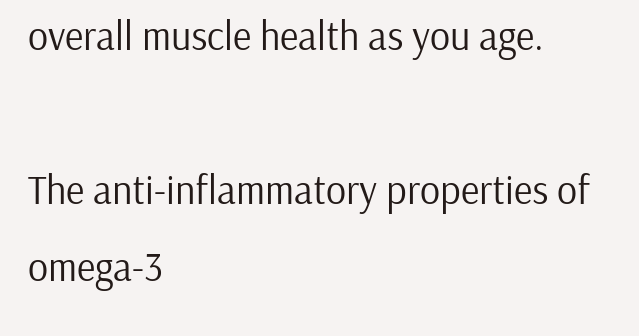overall muscle health as you age.

The anti-inflammatory properties of omega-3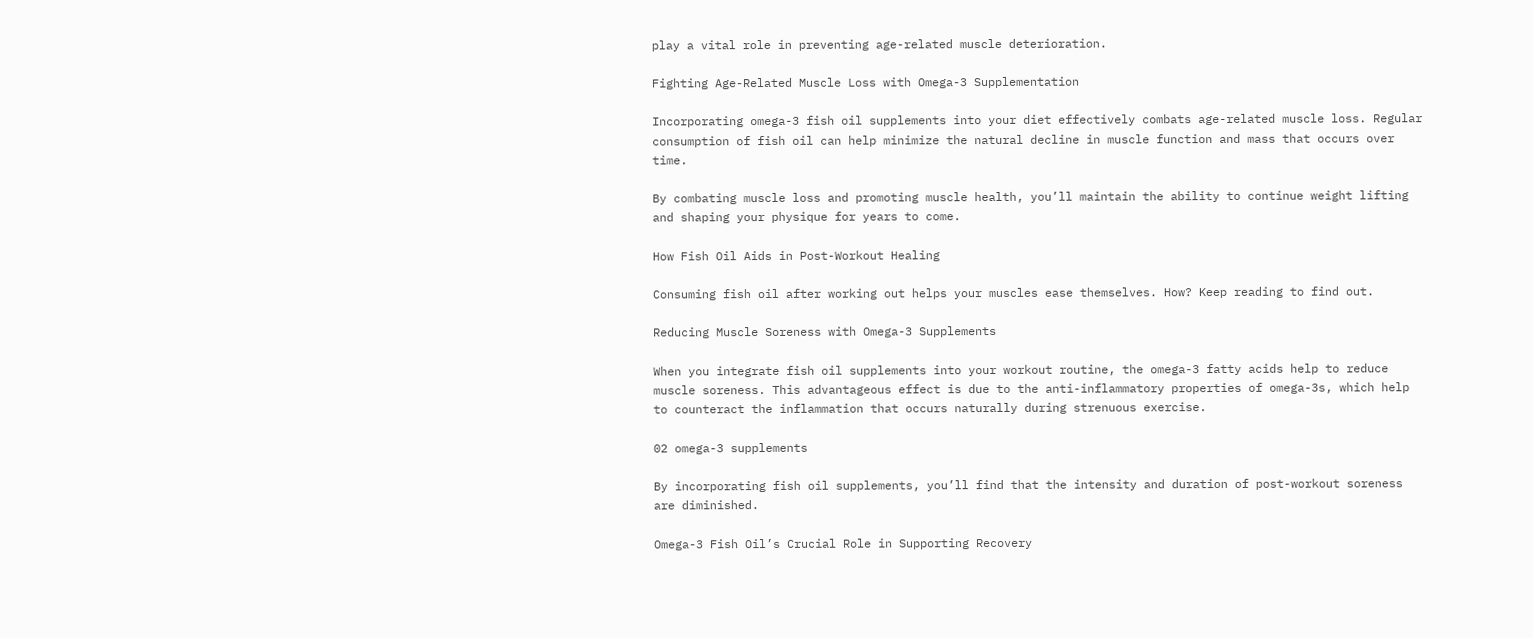play a vital role in preventing age-related muscle deterioration.

Fighting Age-Related Muscle Loss with Omega-3 Supplementation

Incorporating omega-3 fish oil supplements into your diet effectively combats age-related muscle loss. Regular consumption of fish oil can help minimize the natural decline in muscle function and mass that occurs over time.

By combating muscle loss and promoting muscle health, you’ll maintain the ability to continue weight lifting and shaping your physique for years to come.

How Fish Oil Aids in Post-Workout Healing

Consuming fish oil after working out helps your muscles ease themselves. How? Keep reading to find out.

Reducing Muscle Soreness with Omega-3 Supplements

When you integrate fish oil supplements into your workout routine, the omega-3 fatty acids help to reduce muscle soreness. This advantageous effect is due to the anti-inflammatory properties of omega-3s, which help to counteract the inflammation that occurs naturally during strenuous exercise.

02 omega-3 supplements

By incorporating fish oil supplements, you’ll find that the intensity and duration of post-workout soreness are diminished.

Omega-3 Fish Oil’s Crucial Role in Supporting Recovery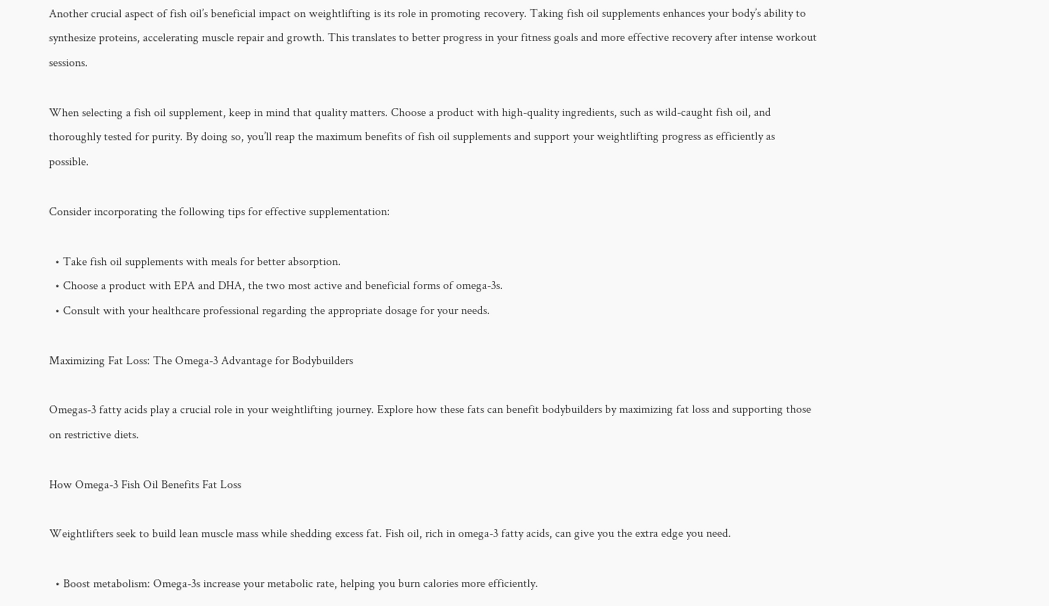Another crucial aspect of fish oil’s beneficial impact on weightlifting is its role in promoting recovery. Taking fish oil supplements enhances your body’s ability to synthesize proteins, accelerating muscle repair and growth. This translates to better progress in your fitness goals and more effective recovery after intense workout sessions.

When selecting a fish oil supplement, keep in mind that quality matters. Choose a product with high-quality ingredients, such as wild-caught fish oil, and thoroughly tested for purity. By doing so, you’ll reap the maximum benefits of fish oil supplements and support your weightlifting progress as efficiently as possible.

Consider incorporating the following tips for effective supplementation:

  • Take fish oil supplements with meals for better absorption.
  • Choose a product with EPA and DHA, the two most active and beneficial forms of omega-3s.
  • Consult with your healthcare professional regarding the appropriate dosage for your needs.

Maximizing Fat Loss: The Omega-3 Advantage for Bodybuilders

Omegas-3 fatty acids play a crucial role in your weightlifting journey. Explore how these fats can benefit bodybuilders by maximizing fat loss and supporting those on restrictive diets.

How Omega-3 Fish Oil Benefits Fat Loss

Weightlifters seek to build lean muscle mass while shedding excess fat. Fish oil, rich in omega-3 fatty acids, can give you the extra edge you need.

  • Boost metabolism: Omega-3s increase your metabolic rate, helping you burn calories more efficiently.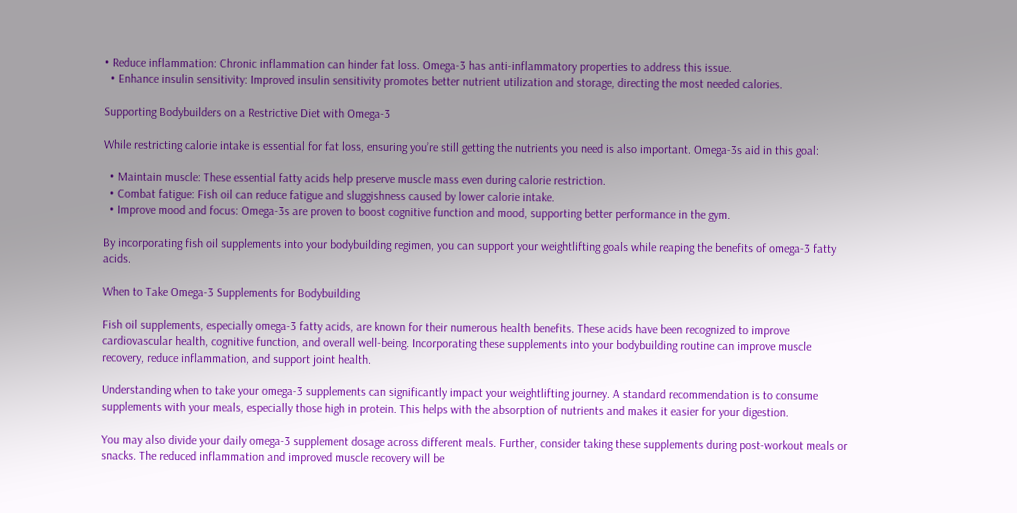• Reduce inflammation: Chronic inflammation can hinder fat loss. Omega-3 has anti-inflammatory properties to address this issue.
  • Enhance insulin sensitivity: Improved insulin sensitivity promotes better nutrient utilization and storage, directing the most needed calories.

Supporting Bodybuilders on a Restrictive Diet with Omega-3

While restricting calorie intake is essential for fat loss, ensuring you’re still getting the nutrients you need is also important. Omega-3s aid in this goal:

  • Maintain muscle: These essential fatty acids help preserve muscle mass even during calorie restriction.
  • Combat fatigue: Fish oil can reduce fatigue and sluggishness caused by lower calorie intake.
  • Improve mood and focus: Omega-3s are proven to boost cognitive function and mood, supporting better performance in the gym.

By incorporating fish oil supplements into your bodybuilding regimen, you can support your weightlifting goals while reaping the benefits of omega-3 fatty acids.

When to Take Omega-3 Supplements for Bodybuilding

Fish oil supplements, especially omega-3 fatty acids, are known for their numerous health benefits. These acids have been recognized to improve cardiovascular health, cognitive function, and overall well-being. Incorporating these supplements into your bodybuilding routine can improve muscle recovery, reduce inflammation, and support joint health.

Understanding when to take your omega-3 supplements can significantly impact your weightlifting journey. A standard recommendation is to consume supplements with your meals, especially those high in protein. This helps with the absorption of nutrients and makes it easier for your digestion.

You may also divide your daily omega-3 supplement dosage across different meals. Further, consider taking these supplements during post-workout meals or snacks. The reduced inflammation and improved muscle recovery will be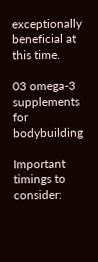exceptionally beneficial at this time.

03 omega-3 supplements for bodybuilding

Important timings to consider: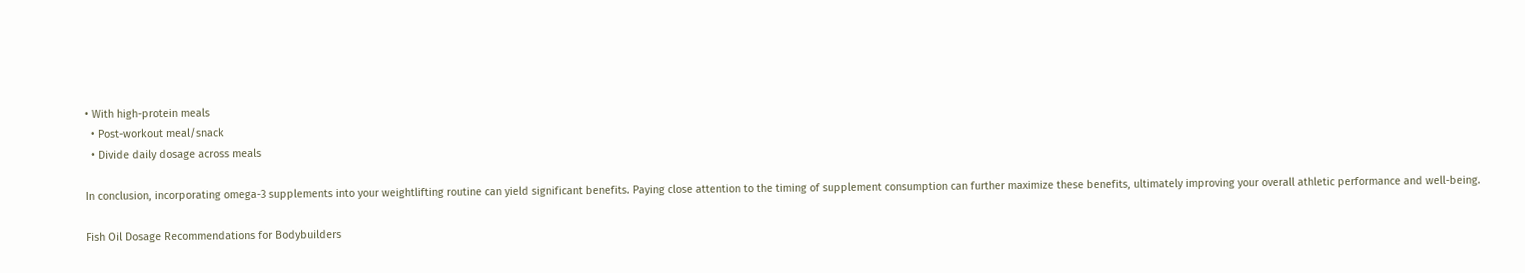• With high-protein meals
  • Post-workout meal/snack
  • Divide daily dosage across meals

In conclusion, incorporating omega-3 supplements into your weightlifting routine can yield significant benefits. Paying close attention to the timing of supplement consumption can further maximize these benefits, ultimately improving your overall athletic performance and well-being.

Fish Oil Dosage Recommendations for Bodybuilders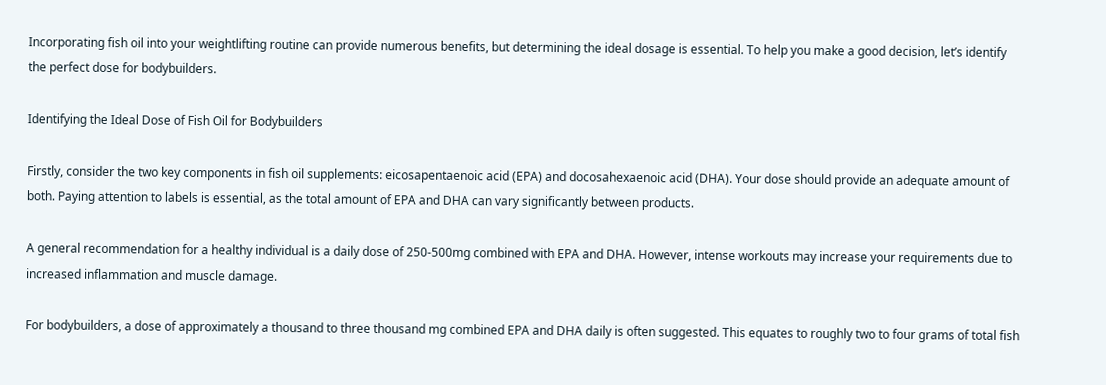Incorporating fish oil into your weightlifting routine can provide numerous benefits, but determining the ideal dosage is essential. To help you make a good decision, let’s identify the perfect dose for bodybuilders.

Identifying the Ideal Dose of Fish Oil for Bodybuilders

Firstly, consider the two key components in fish oil supplements: eicosapentaenoic acid (EPA) and docosahexaenoic acid (DHA). Your dose should provide an adequate amount of both. Paying attention to labels is essential, as the total amount of EPA and DHA can vary significantly between products.

A general recommendation for a healthy individual is a daily dose of 250-500mg combined with EPA and DHA. However, intense workouts may increase your requirements due to increased inflammation and muscle damage.

For bodybuilders, a dose of approximately a thousand to three thousand mg combined EPA and DHA daily is often suggested. This equates to roughly two to four grams of total fish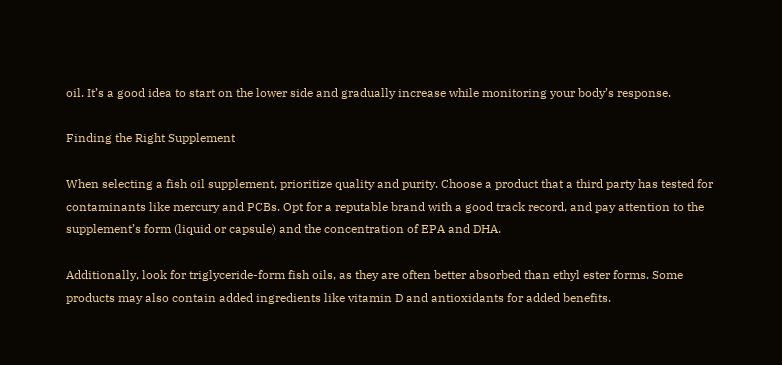oil. It’s a good idea to start on the lower side and gradually increase while monitoring your body’s response.

Finding the Right Supplement

When selecting a fish oil supplement, prioritize quality and purity. Choose a product that a third party has tested for contaminants like mercury and PCBs. Opt for a reputable brand with a good track record, and pay attention to the supplement’s form (liquid or capsule) and the concentration of EPA and DHA.

Additionally, look for triglyceride-form fish oils, as they are often better absorbed than ethyl ester forms. Some products may also contain added ingredients like vitamin D and antioxidants for added benefits.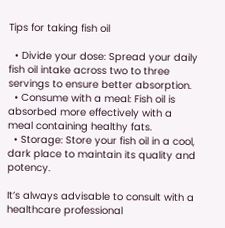Tips for taking fish oil

  • Divide your dose: Spread your daily fish oil intake across two to three servings to ensure better absorption.
  • Consume with a meal: Fish oil is absorbed more effectively with a meal containing healthy fats.
  • Storage: Store your fish oil in a cool, dark place to maintain its quality and potency.

It’s always advisable to consult with a healthcare professional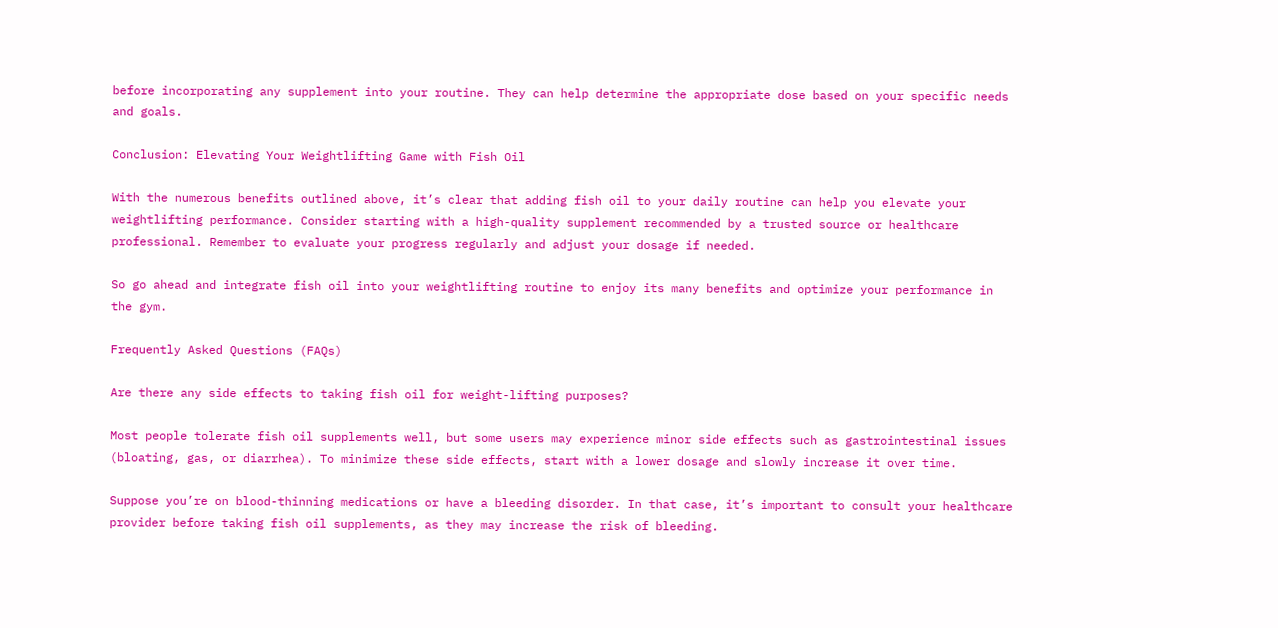before incorporating any supplement into your routine. They can help determine the appropriate dose based on your specific needs and goals.

Conclusion: Elevating Your Weightlifting Game with Fish Oil

With the numerous benefits outlined above, it’s clear that adding fish oil to your daily routine can help you elevate your weightlifting performance. Consider starting with a high-quality supplement recommended by a trusted source or healthcare professional. Remember to evaluate your progress regularly and adjust your dosage if needed.

So go ahead and integrate fish oil into your weightlifting routine to enjoy its many benefits and optimize your performance in the gym.

Frequently Asked Questions (FAQs)

Are there any side effects to taking fish oil for weight-lifting purposes?

Most people tolerate fish oil supplements well, but some users may experience minor side effects such as gastrointestinal issues (bloating, gas, or diarrhea). To minimize these side effects, start with a lower dosage and slowly increase it over time.

Suppose you’re on blood-thinning medications or have a bleeding disorder. In that case, it’s important to consult your healthcare provider before taking fish oil supplements, as they may increase the risk of bleeding.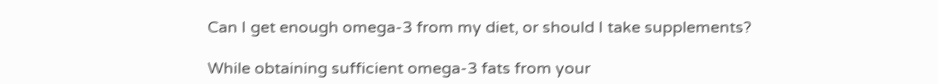Can I get enough omega-3 from my diet, or should I take supplements?

While obtaining sufficient omega-3 fats from your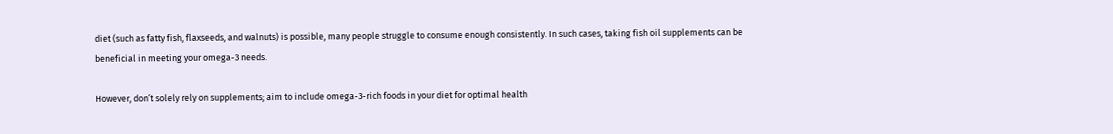diet (such as fatty fish, flaxseeds, and walnuts) is possible, many people struggle to consume enough consistently. In such cases, taking fish oil supplements can be beneficial in meeting your omega-3 needs.

However, don’t solely rely on supplements; aim to include omega-3-rich foods in your diet for optimal health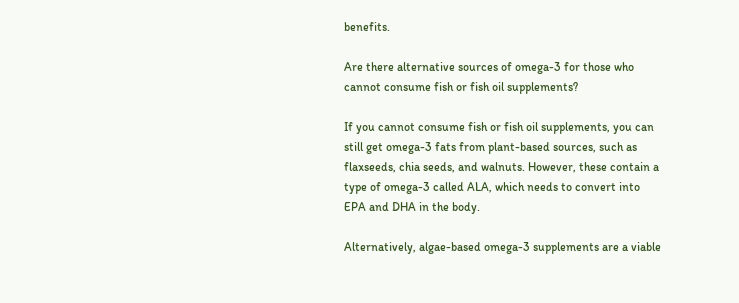benefits.

Are there alternative sources of omega-3 for those who cannot consume fish or fish oil supplements?

If you cannot consume fish or fish oil supplements, you can still get omega-3 fats from plant-based sources, such as flaxseeds, chia seeds, and walnuts. However, these contain a type of omega-3 called ALA, which needs to convert into EPA and DHA in the body.

Alternatively, algae-based omega-3 supplements are a viable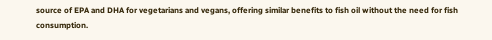source of EPA and DHA for vegetarians and vegans, offering similar benefits to fish oil without the need for fish consumption.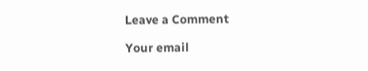Leave a Comment

Your email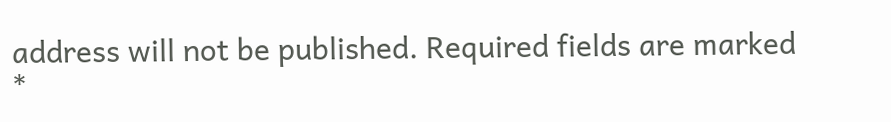address will not be published. Required fields are marked *